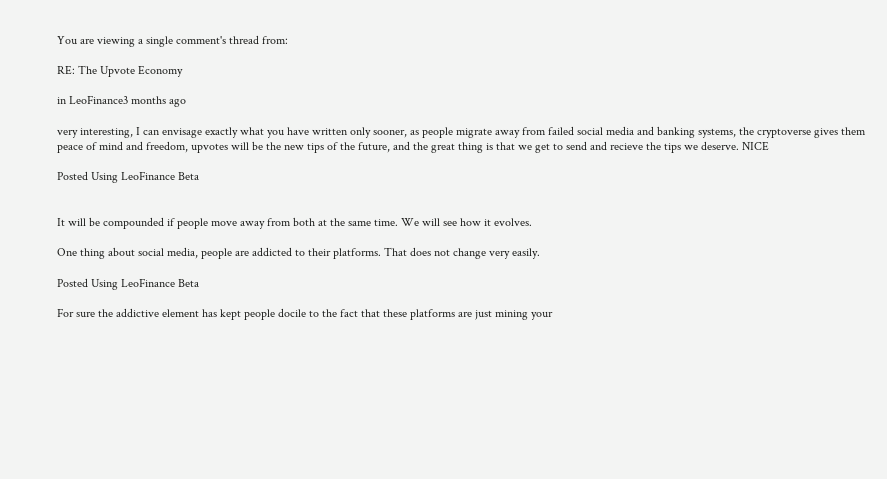You are viewing a single comment's thread from:

RE: The Upvote Economy

in LeoFinance3 months ago

very interesting, I can envisage exactly what you have written only sooner, as people migrate away from failed social media and banking systems, the cryptoverse gives them peace of mind and freedom, upvotes will be the new tips of the future, and the great thing is that we get to send and recieve the tips we deserve. NICE

Posted Using LeoFinance Beta


It will be compounded if people move away from both at the same time. We will see how it evolves.

One thing about social media, people are addicted to their platforms. That does not change very easily.

Posted Using LeoFinance Beta

For sure the addictive element has kept people docile to the fact that these platforms are just mining your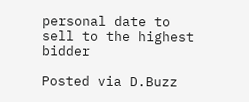personal date to sell to the highest bidder

Posted via D.Buzz